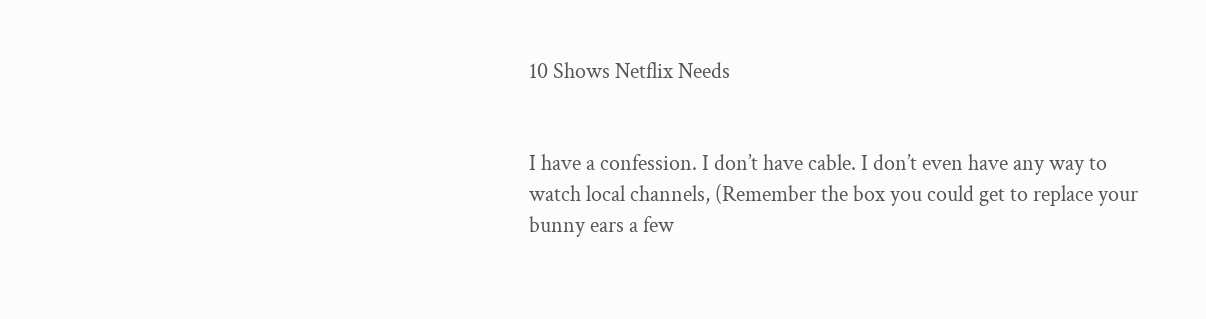10 Shows Netflix Needs


I have a confession. I don’t have cable. I don’t even have any way to watch local channels, (Remember the box you could get to replace your bunny ears a few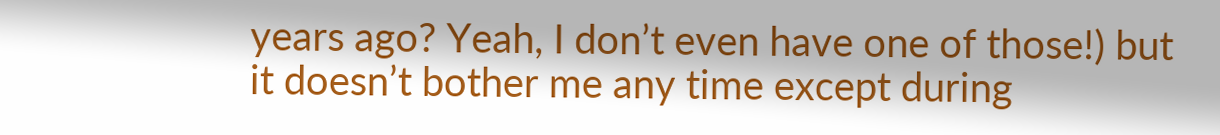years ago? Yeah, I don’t even have one of those!) but it doesn’t bother me any time except during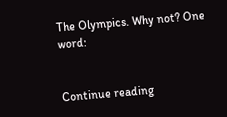The Olympics. Why not? One word:


Continue reading